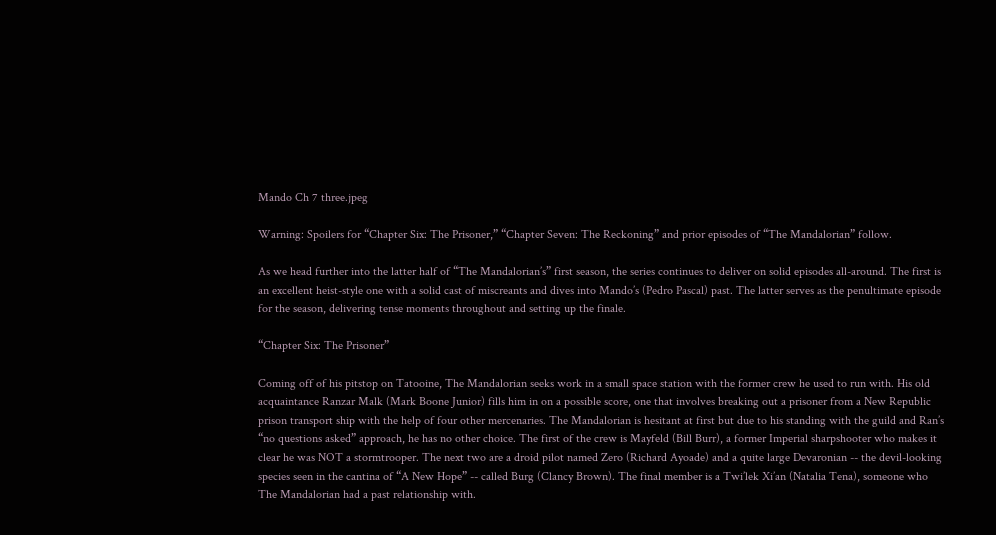Mando Ch 7 three.jpeg

Warning: Spoilers for “Chapter Six: The Prisoner,” “Chapter Seven: The Reckoning” and prior episodes of “The Mandalorian” follow.

As we head further into the latter half of “The Mandalorian’s” first season, the series continues to deliver on solid episodes all-around. The first is an excellent heist-style one with a solid cast of miscreants and dives into Mando’s (Pedro Pascal) past. The latter serves as the penultimate episode for the season, delivering tense moments throughout and setting up the finale.

“Chapter Six: The Prisoner”

Coming off of his pitstop on Tatooine, The Mandalorian seeks work in a small space station with the former crew he used to run with. His old acquaintance Ranzar Malk (Mark Boone Junior) fills him in on a possible score, one that involves breaking out a prisoner from a New Republic prison transport ship with the help of four other mercenaries. The Mandalorian is hesitant at first but due to his standing with the guild and Ran’s “no questions asked” approach, he has no other choice. The first of the crew is Mayfeld (Bill Burr), a former Imperial sharpshooter who makes it clear he was NOT a stormtrooper. The next two are a droid pilot named Zero (Richard Ayoade) and a quite large Devaronian -- the devil-looking species seen in the cantina of “A New Hope” -- called Burg (Clancy Brown). The final member is a Twi’lek Xi’an (Natalia Tena), someone who The Mandalorian had a past relationship with.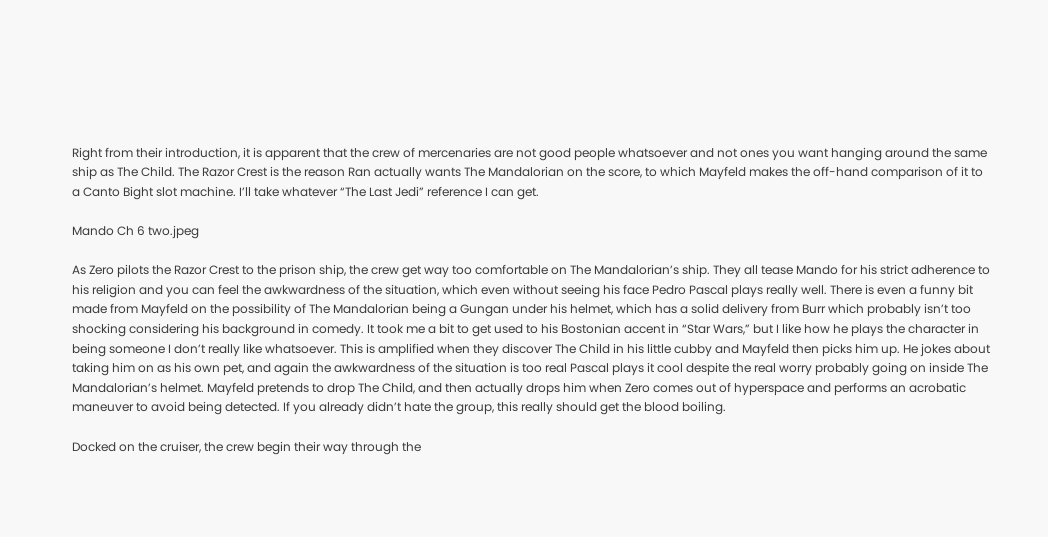Right from their introduction, it is apparent that the crew of mercenaries are not good people whatsoever and not ones you want hanging around the same ship as The Child. The Razor Crest is the reason Ran actually wants The Mandalorian on the score, to which Mayfeld makes the off-hand comparison of it to a Canto Bight slot machine. I’ll take whatever “The Last Jedi” reference I can get.

Mando Ch 6 two.jpeg

As Zero pilots the Razor Crest to the prison ship, the crew get way too comfortable on The Mandalorian’s ship. They all tease Mando for his strict adherence to his religion and you can feel the awkwardness of the situation, which even without seeing his face Pedro Pascal plays really well. There is even a funny bit made from Mayfeld on the possibility of The Mandalorian being a Gungan under his helmet, which has a solid delivery from Burr which probably isn’t too shocking considering his background in comedy. It took me a bit to get used to his Bostonian accent in “Star Wars,” but I like how he plays the character in being someone I don’t really like whatsoever. This is amplified when they discover The Child in his little cubby and Mayfeld then picks him up. He jokes about taking him on as his own pet, and again the awkwardness of the situation is too real Pascal plays it cool despite the real worry probably going on inside The Mandalorian’s helmet. Mayfeld pretends to drop The Child, and then actually drops him when Zero comes out of hyperspace and performs an acrobatic maneuver to avoid being detected. If you already didn’t hate the group, this really should get the blood boiling.

Docked on the cruiser, the crew begin their way through the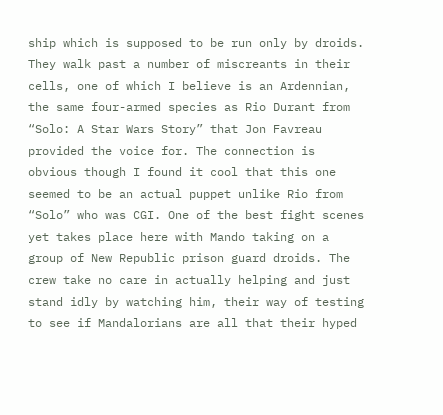ship which is supposed to be run only by droids. They walk past a number of miscreants in their cells, one of which I believe is an Ardennian, the same four-armed species as Rio Durant from “Solo: A Star Wars Story” that Jon Favreau provided the voice for. The connection is obvious though I found it cool that this one seemed to be an actual puppet unlike Rio from “Solo” who was CGI. One of the best fight scenes yet takes place here with Mando taking on a group of New Republic prison guard droids. The crew take no care in actually helping and just stand idly by watching him, their way of testing to see if Mandalorians are all that their hyped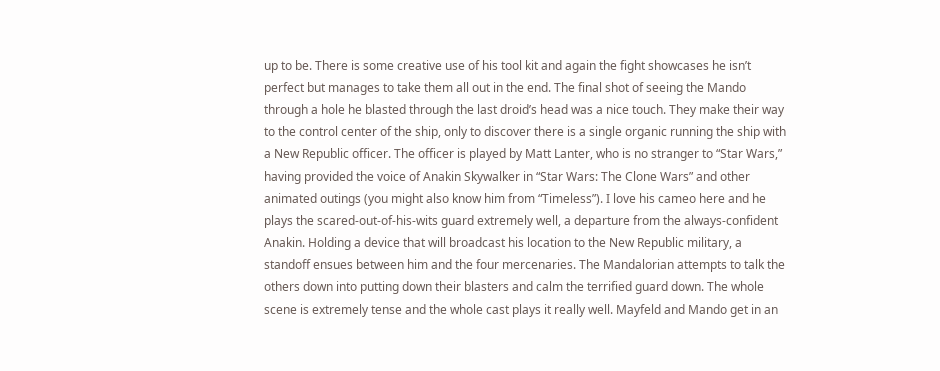up to be. There is some creative use of his tool kit and again the fight showcases he isn’t perfect but manages to take them all out in the end. The final shot of seeing the Mando through a hole he blasted through the last droid’s head was a nice touch. They make their way to the control center of the ship, only to discover there is a single organic running the ship with a New Republic officer. The officer is played by Matt Lanter, who is no stranger to “Star Wars,” having provided the voice of Anakin Skywalker in “Star Wars: The Clone Wars” and other animated outings (you might also know him from “Timeless”). I love his cameo here and he plays the scared-out-of-his-wits guard extremely well, a departure from the always-confident Anakin. Holding a device that will broadcast his location to the New Republic military, a standoff ensues between him and the four mercenaries. The Mandalorian attempts to talk the others down into putting down their blasters and calm the terrified guard down. The whole scene is extremely tense and the whole cast plays it really well. Mayfeld and Mando get in an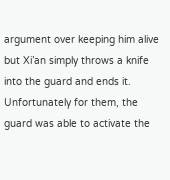argument over keeping him alive but Xi’an simply throws a knife into the guard and ends it. Unfortunately for them, the guard was able to activate the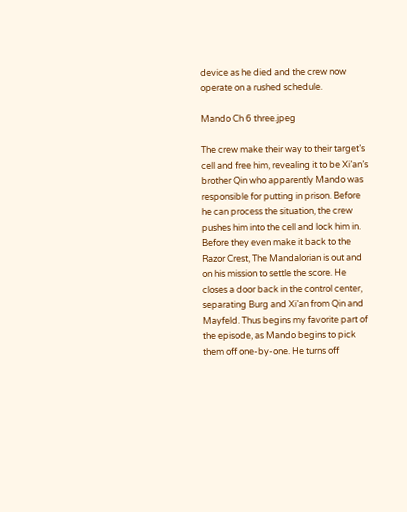device as he died and the crew now operate on a rushed schedule.

Mando Ch 6 three.jpeg

The crew make their way to their target’s cell and free him, revealing it to be Xi’an’s brother Qin who apparently Mando was responsible for putting in prison. Before he can process the situation, the crew pushes him into the cell and lock him in. Before they even make it back to the Razor Crest, The Mandalorian is out and on his mission to settle the score. He closes a door back in the control center, separating Burg and Xi’an from Qin and Mayfeld. Thus begins my favorite part of the episode, as Mando begins to pick them off one-by-one. He turns off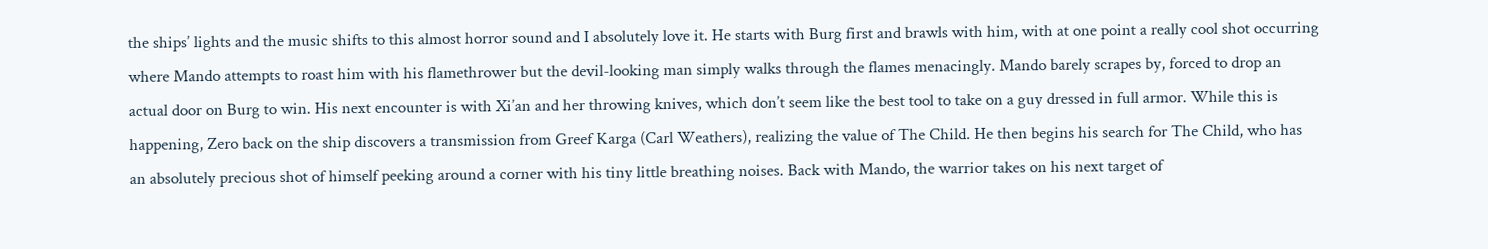the ships’ lights and the music shifts to this almost horror sound and I absolutely love it. He starts with Burg first and brawls with him, with at one point a really cool shot occurring where Mando attempts to roast him with his flamethrower but the devil-looking man simply walks through the flames menacingly. Mando barely scrapes by, forced to drop an actual door on Burg to win. His next encounter is with Xi’an and her throwing knives, which don’t seem like the best tool to take on a guy dressed in full armor. While this is happening, Zero back on the ship discovers a transmission from Greef Karga (Carl Weathers), realizing the value of The Child. He then begins his search for The Child, who has an absolutely precious shot of himself peeking around a corner with his tiny little breathing noises. Back with Mando, the warrior takes on his next target of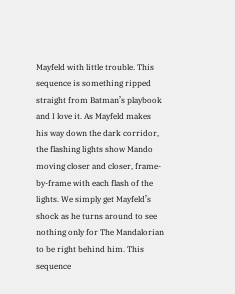Mayfeld with little trouble. This sequence is something ripped straight from Batman’s playbook and I love it. As Mayfeld makes his way down the dark corridor, the flashing lights show Mando moving closer and closer, frame-by-frame with each flash of the lights. We simply get Mayfeld’s shock as he turns around to see nothing only for The Mandalorian to be right behind him. This sequence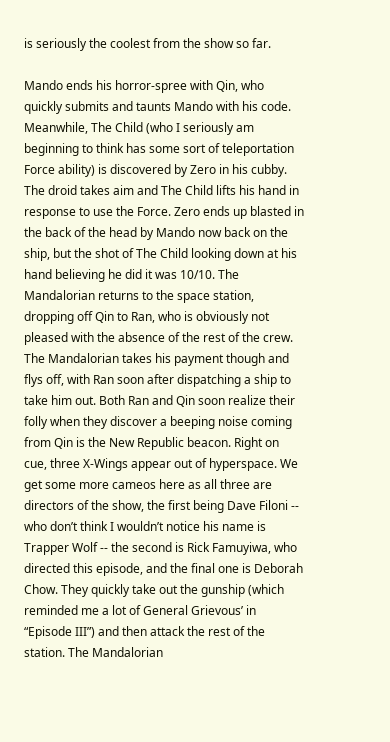is seriously the coolest from the show so far.

Mando ends his horror-spree with Qin, who quickly submits and taunts Mando with his code. Meanwhile, The Child (who I seriously am beginning to think has some sort of teleportation Force ability) is discovered by Zero in his cubby. The droid takes aim and The Child lifts his hand in response to use the Force. Zero ends up blasted in the back of the head by Mando now back on the ship, but the shot of The Child looking down at his hand believing he did it was 10/10. The Mandalorian returns to the space station, dropping off Qin to Ran, who is obviously not pleased with the absence of the rest of the crew. The Mandalorian takes his payment though and flys off, with Ran soon after dispatching a ship to take him out. Both Ran and Qin soon realize their folly when they discover a beeping noise coming from Qin is the New Republic beacon. Right on cue, three X-Wings appear out of hyperspace. We get some more cameos here as all three are directors of the show, the first being Dave Filoni -- who don’t think I wouldn’t notice his name is Trapper Wolf -- the second is Rick Famuyiwa, who directed this episode, and the final one is Deborah Chow. They quickly take out the gunship (which reminded me a lot of General Grievous’ in “Episode III”) and then attack the rest of the station. The Mandalorian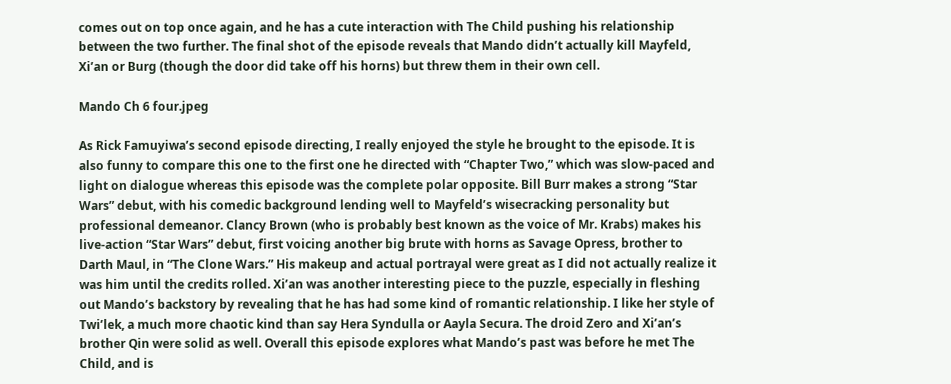comes out on top once again, and he has a cute interaction with The Child pushing his relationship between the two further. The final shot of the episode reveals that Mando didn’t actually kill Mayfeld, Xi’an or Burg (though the door did take off his horns) but threw them in their own cell.

Mando Ch 6 four.jpeg

As Rick Famuyiwa’s second episode directing, I really enjoyed the style he brought to the episode. It is also funny to compare this one to the first one he directed with “Chapter Two,” which was slow-paced and light on dialogue whereas this episode was the complete polar opposite. Bill Burr makes a strong “Star Wars” debut, with his comedic background lending well to Mayfeld’s wisecracking personality but professional demeanor. Clancy Brown (who is probably best known as the voice of Mr. Krabs) makes his live-action “Star Wars” debut, first voicing another big brute with horns as Savage Opress, brother to Darth Maul, in “The Clone Wars.” His makeup and actual portrayal were great as I did not actually realize it was him until the credits rolled. Xi’an was another interesting piece to the puzzle, especially in fleshing out Mando’s backstory by revealing that he has had some kind of romantic relationship. I like her style of Twi’lek, a much more chaotic kind than say Hera Syndulla or Aayla Secura. The droid Zero and Xi’an’s brother Qin were solid as well. Overall this episode explores what Mando’s past was before he met The Child, and is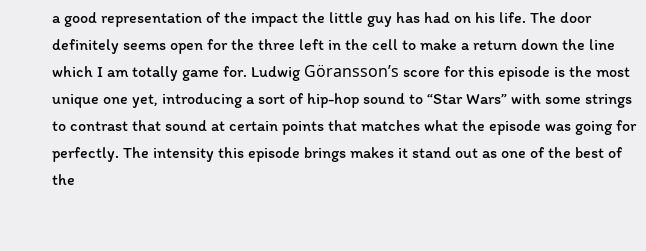a good representation of the impact the little guy has had on his life. The door definitely seems open for the three left in the cell to make a return down the line which I am totally game for. Ludwig Göransson’s score for this episode is the most unique one yet, introducing a sort of hip-hop sound to “Star Wars” with some strings to contrast that sound at certain points that matches what the episode was going for perfectly. The intensity this episode brings makes it stand out as one of the best of the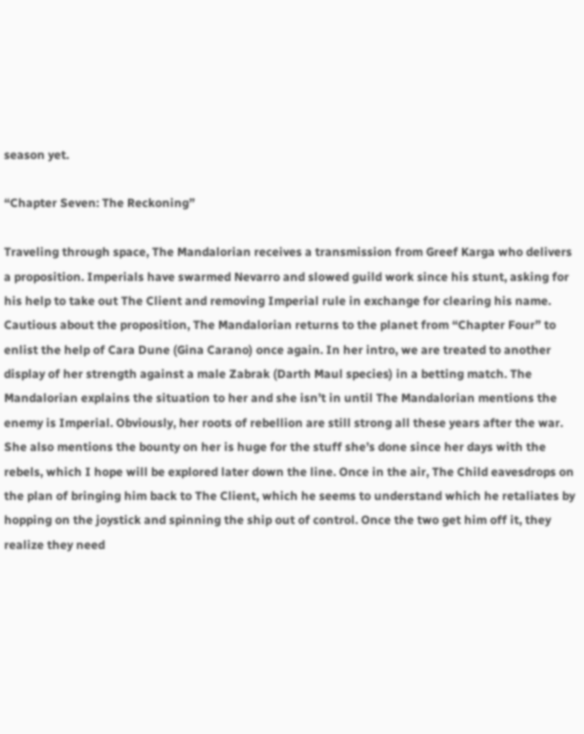season yet.

“Chapter Seven: The Reckoning”

Traveling through space, The Mandalorian receives a transmission from Greef Karga who delivers a proposition. Imperials have swarmed Nevarro and slowed guild work since his stunt, asking for his help to take out The Client and removing Imperial rule in exchange for clearing his name. Cautious about the proposition, The Mandalorian returns to the planet from “Chapter Four” to enlist the help of Cara Dune (Gina Carano) once again. In her intro, we are treated to another display of her strength against a male Zabrak (Darth Maul species) in a betting match. The Mandalorian explains the situation to her and she isn’t in until The Mandalorian mentions the enemy is Imperial. Obviously, her roots of rebellion are still strong all these years after the war. She also mentions the bounty on her is huge for the stuff she’s done since her days with the rebels, which I hope will be explored later down the line. Once in the air, The Child eavesdrops on the plan of bringing him back to The Client, which he seems to understand which he retaliates by hopping on the joystick and spinning the ship out of control. Once the two get him off it, they realize they need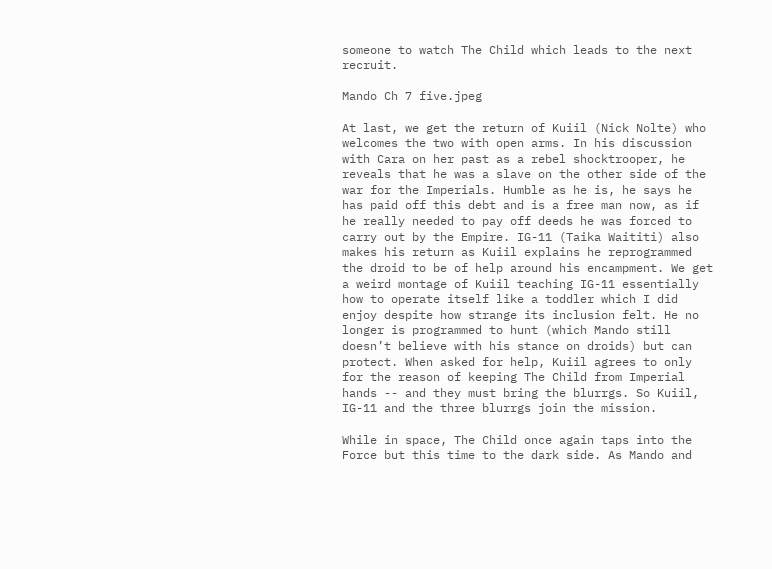someone to watch The Child which leads to the next recruit.

Mando Ch 7 five.jpeg

At last, we get the return of Kuiil (Nick Nolte) who welcomes the two with open arms. In his discussion with Cara on her past as a rebel shocktrooper, he reveals that he was a slave on the other side of the war for the Imperials. Humble as he is, he says he has paid off this debt and is a free man now, as if he really needed to pay off deeds he was forced to carry out by the Empire. IG-11 (Taika Waititi) also makes his return as Kuiil explains he reprogrammed the droid to be of help around his encampment. We get a weird montage of Kuiil teaching IG-11 essentially how to operate itself like a toddler which I did enjoy despite how strange its inclusion felt. He no longer is programmed to hunt (which Mando still doesn’t believe with his stance on droids) but can protect. When asked for help, Kuiil agrees to only for the reason of keeping The Child from Imperial hands -- and they must bring the blurrgs. So Kuiil, IG-11 and the three blurrgs join the mission.

While in space, The Child once again taps into the Force but this time to the dark side. As Mando and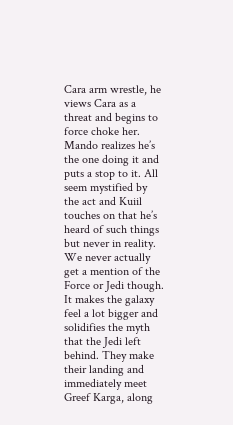Cara arm wrestle, he views Cara as a threat and begins to force choke her. Mando realizes he’s the one doing it and puts a stop to it. All seem mystified by the act and Kuiil touches on that he’s heard of such things but never in reality. We never actually get a mention of the Force or Jedi though. It makes the galaxy feel a lot bigger and solidifies the myth that the Jedi left behind. They make their landing and immediately meet Greef Karga, along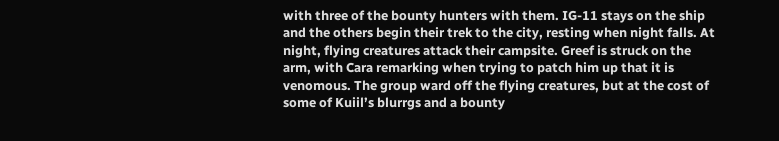with three of the bounty hunters with them. IG-11 stays on the ship and the others begin their trek to the city, resting when night falls. At night, flying creatures attack their campsite. Greef is struck on the arm, with Cara remarking when trying to patch him up that it is venomous. The group ward off the flying creatures, but at the cost of some of Kuiil’s blurrgs and a bounty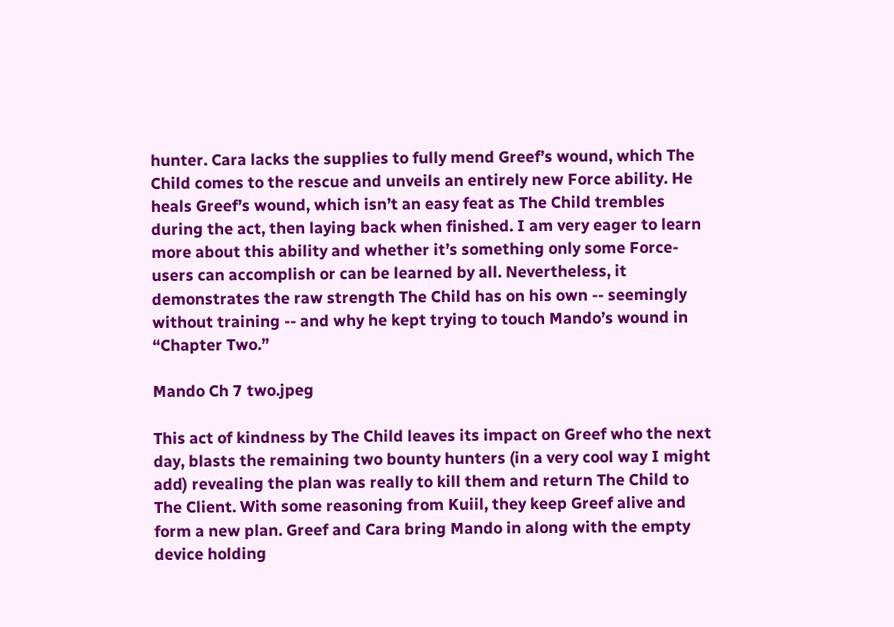hunter. Cara lacks the supplies to fully mend Greef’s wound, which The Child comes to the rescue and unveils an entirely new Force ability. He heals Greef’s wound, which isn’t an easy feat as The Child trembles during the act, then laying back when finished. I am very eager to learn more about this ability and whether it’s something only some Force-users can accomplish or can be learned by all. Nevertheless, it demonstrates the raw strength The Child has on his own -- seemingly without training -- and why he kept trying to touch Mando’s wound in “Chapter Two.”

Mando Ch 7 two.jpeg

This act of kindness by The Child leaves its impact on Greef who the next day, blasts the remaining two bounty hunters (in a very cool way I might add) revealing the plan was really to kill them and return The Child to The Client. With some reasoning from Kuiil, they keep Greef alive and form a new plan. Greef and Cara bring Mando in along with the empty device holding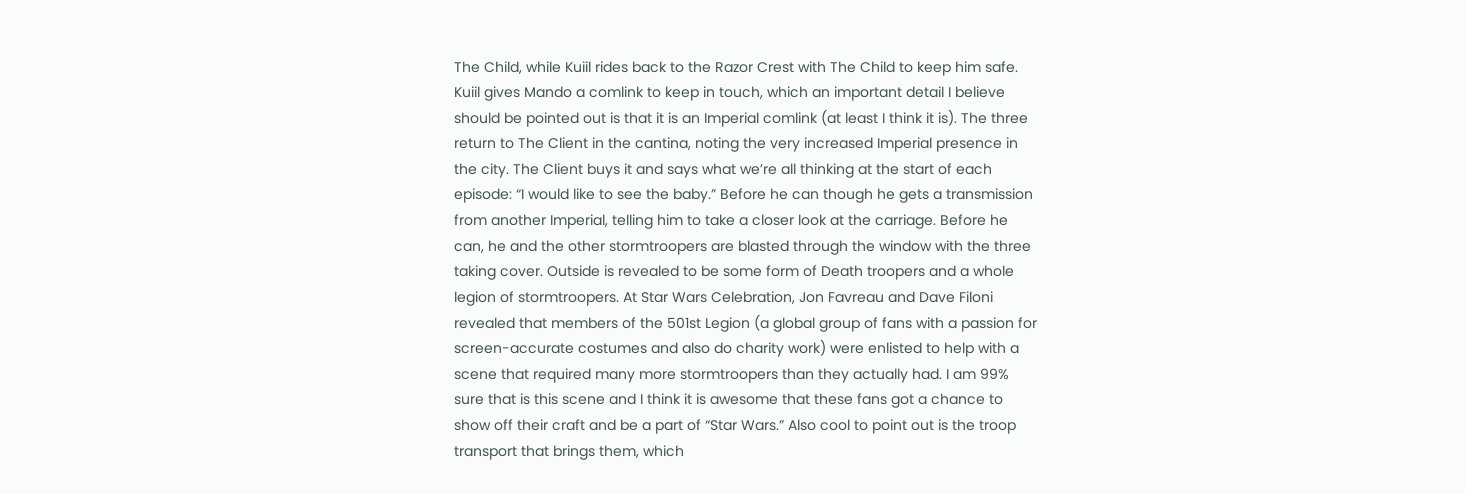The Child, while Kuiil rides back to the Razor Crest with The Child to keep him safe. Kuiil gives Mando a comlink to keep in touch, which an important detail I believe should be pointed out is that it is an Imperial comlink (at least I think it is). The three return to The Client in the cantina, noting the very increased Imperial presence in the city. The Client buys it and says what we’re all thinking at the start of each episode: “I would like to see the baby.” Before he can though he gets a transmission from another Imperial, telling him to take a closer look at the carriage. Before he can, he and the other stormtroopers are blasted through the window with the three taking cover. Outside is revealed to be some form of Death troopers and a whole legion of stormtroopers. At Star Wars Celebration, Jon Favreau and Dave Filoni revealed that members of the 501st Legion (a global group of fans with a passion for screen-accurate costumes and also do charity work) were enlisted to help with a scene that required many more stormtroopers than they actually had. I am 99% sure that is this scene and I think it is awesome that these fans got a chance to show off their craft and be a part of “Star Wars.” Also cool to point out is the troop transport that brings them, which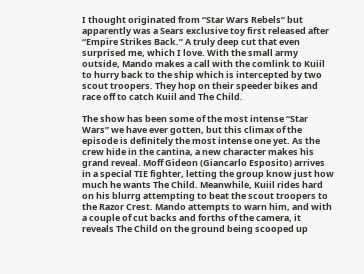I thought originated from “Star Wars Rebels” but apparently was a Sears exclusive toy first released after “Empire Strikes Back.” A truly deep cut that even surprised me, which I love. With the small army outside, Mando makes a call with the comlink to Kuiil to hurry back to the ship which is intercepted by two scout troopers. They hop on their speeder bikes and race off to catch Kuiil and The Child.

The show has been some of the most intense “Star Wars” we have ever gotten, but this climax of the episode is definitely the most intense one yet. As the crew hide in the cantina, a new character makes his grand reveal. Moff Gideon (Giancarlo Esposito) arrives in a special TIE fighter, letting the group know just how much he wants The Child. Meanwhile, Kuiil rides hard on his blurrg attempting to beat the scout troopers to the Razor Crest. Mando attempts to warn him, and with a couple of cut backs and forths of the camera, it reveals The Child on the ground being scooped up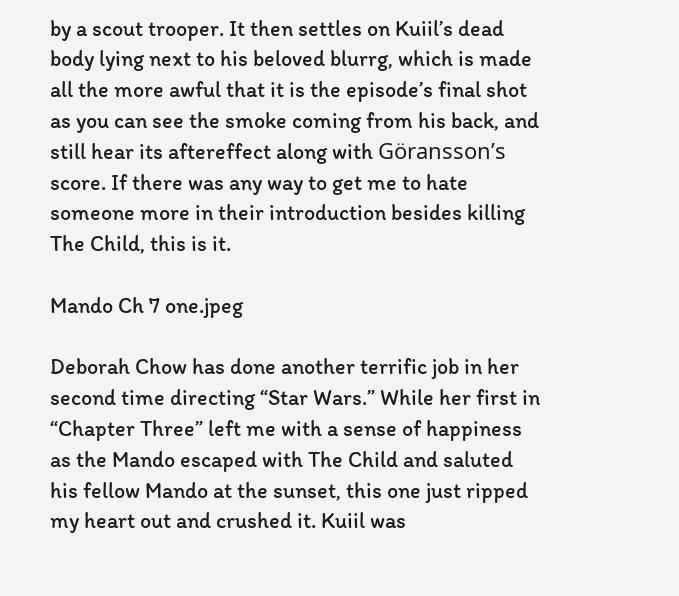by a scout trooper. It then settles on Kuiil’s dead body lying next to his beloved blurrg, which is made all the more awful that it is the episode’s final shot as you can see the smoke coming from his back, and still hear its aftereffect along with Göransson’s score. If there was any way to get me to hate someone more in their introduction besides killing The Child, this is it.

Mando Ch 7 one.jpeg

Deborah Chow has done another terrific job in her second time directing “Star Wars.” While her first in “Chapter Three” left me with a sense of happiness as the Mando escaped with The Child and saluted his fellow Mando at the sunset, this one just ripped my heart out and crushed it. Kuiil was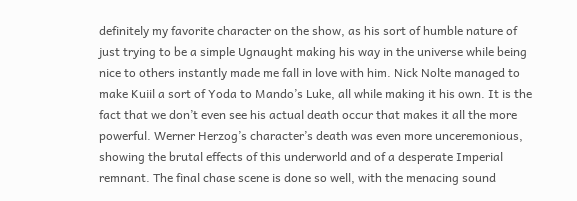definitely my favorite character on the show, as his sort of humble nature of just trying to be a simple Ugnaught making his way in the universe while being nice to others instantly made me fall in love with him. Nick Nolte managed to make Kuiil a sort of Yoda to Mando’s Luke, all while making it his own. It is the fact that we don’t even see his actual death occur that makes it all the more powerful. Werner Herzog’s character’s death was even more unceremonious, showing the brutal effects of this underworld and of a desperate Imperial remnant. The final chase scene is done so well, with the menacing sound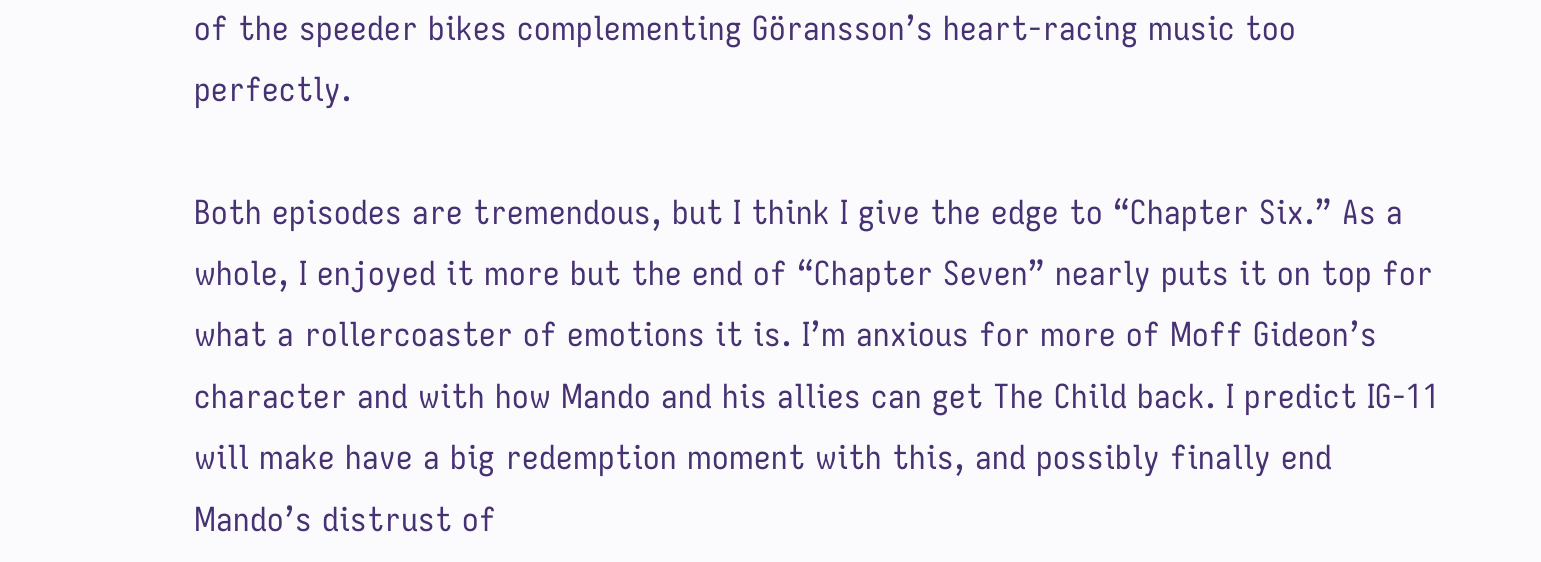of the speeder bikes complementing Göransson’s heart-racing music too perfectly.

Both episodes are tremendous, but I think I give the edge to “Chapter Six.” As a whole, I enjoyed it more but the end of “Chapter Seven” nearly puts it on top for what a rollercoaster of emotions it is. I’m anxious for more of Moff Gideon’s character and with how Mando and his allies can get The Child back. I predict IG-11 will make have a big redemption moment with this, and possibly finally end Mando’s distrust of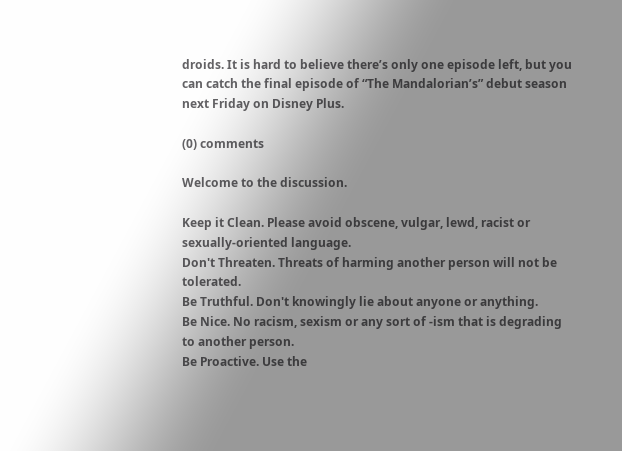droids. It is hard to believe there’s only one episode left, but you can catch the final episode of “The Mandalorian’s” debut season next Friday on Disney Plus.

(0) comments

Welcome to the discussion.

Keep it Clean. Please avoid obscene, vulgar, lewd, racist or sexually-oriented language.
Don't Threaten. Threats of harming another person will not be tolerated.
Be Truthful. Don't knowingly lie about anyone or anything.
Be Nice. No racism, sexism or any sort of -ism that is degrading to another person.
Be Proactive. Use the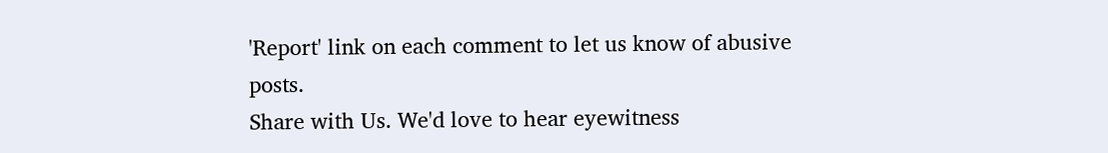'Report' link on each comment to let us know of abusive posts.
Share with Us. We'd love to hear eyewitness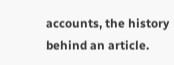accounts, the history behind an article.